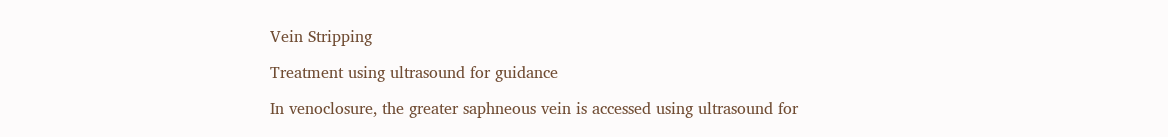Vein Stripping

Treatment using ultrasound for guidance

In venoclosure, the greater saphneous vein is accessed using ultrasound for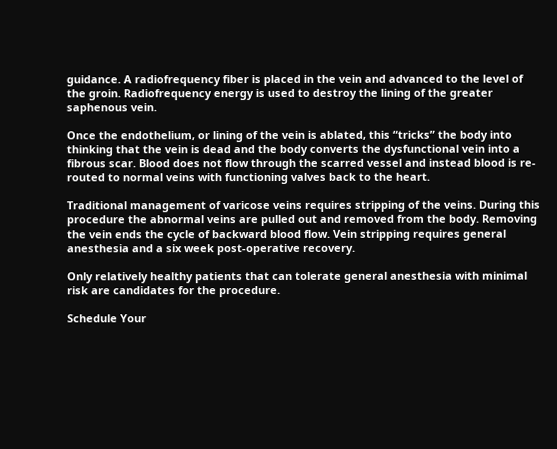guidance. A radiofrequency fiber is placed in the vein and advanced to the level of the groin. Radiofrequency energy is used to destroy the lining of the greater saphenous vein.

Once the endothelium, or lining of the vein is ablated, this “tricks” the body into thinking that the vein is dead and the body converts the dysfunctional vein into a fibrous scar. Blood does not flow through the scarred vessel and instead blood is re-routed to normal veins with functioning valves back to the heart.

Traditional management of varicose veins requires stripping of the veins. During this procedure the abnormal veins are pulled out and removed from the body. Removing the vein ends the cycle of backward blood flow. Vein stripping requires general anesthesia and a six week post-operative recovery.

Only relatively healthy patients that can tolerate general anesthesia with minimal risk are candidates for the procedure.

Schedule Your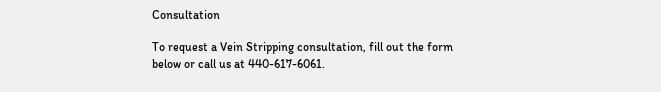Consultation

To request a Vein Stripping consultation, fill out the form below or call us at 440-617-6061.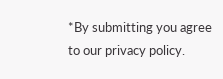*By submitting you agree to our privacy policy.